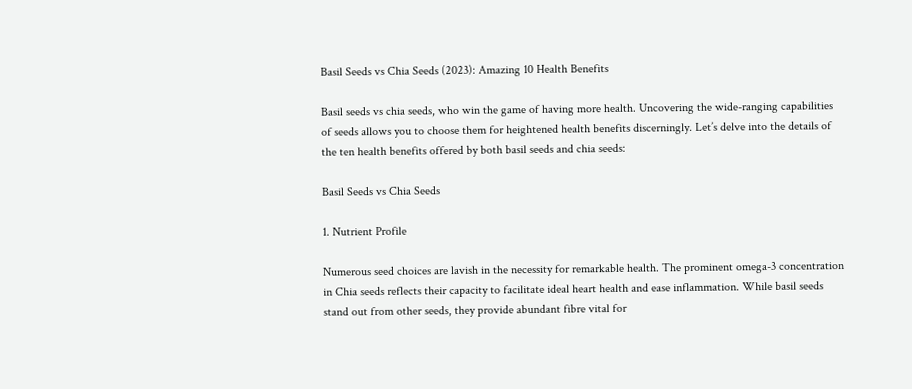Basil Seeds vs Chia Seeds (2023): Amazing 10 Health Benefits

Basil seeds vs chia seeds, who win the game of having more health. Uncovering the wide-ranging capabilities of seeds allows you to choose them for heightened health benefits discerningly. Let’s delve into the details of the ten health benefits offered by both basil seeds and chia seeds:

Basil Seeds vs Chia Seeds

1. Nutrient Profile

Numerous seed choices are lavish in the necessity for remarkable health. The prominent omega-3 concentration in Chia seeds reflects their capacity to facilitate ideal heart health and ease inflammation. While basil seeds stand out from other seeds, they provide abundant fibre vital for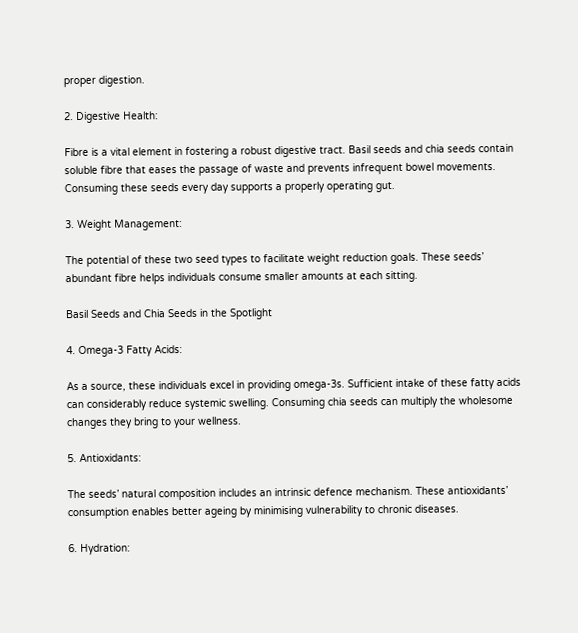proper digestion.

2. Digestive Health:

Fibre is a vital element in fostering a robust digestive tract. Basil seeds and chia seeds contain soluble fibre that eases the passage of waste and prevents infrequent bowel movements. Consuming these seeds every day supports a properly operating gut.

3. Weight Management:

The potential of these two seed types to facilitate weight reduction goals. These seeds’ abundant fibre helps individuals consume smaller amounts at each sitting.

Basil Seeds and Chia Seeds in the Spotlight

4. Omega-3 Fatty Acids:

As a source, these individuals excel in providing omega-3s. Sufficient intake of these fatty acids can considerably reduce systemic swelling. Consuming chia seeds can multiply the wholesome changes they bring to your wellness.

5. Antioxidants:

The seeds’ natural composition includes an intrinsic defence mechanism. These antioxidants’ consumption enables better ageing by minimising vulnerability to chronic diseases.

6. Hydration: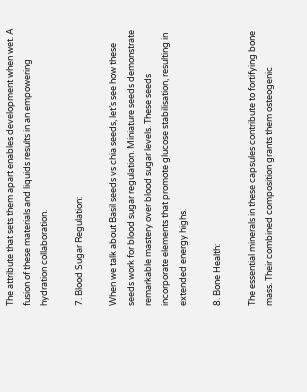The attribute that sets them apart enables development when wet. A fusion of these materials and liquids results in an empowering hydration collaboration.

7. Blood Sugar Regulation:

When we talk about Basil seeds vs chia seeds, let’s see how these seeds work for blood sugar regulation. Miniature seeds demonstrate remarkable mastery over blood sugar levels. These seeds incorporate elements that promote glucose stabilisation, resulting in extended energy highs.

8. Bone Health:

The essential minerals in these capsules contribute to fortifying bone mass. Their combined composition grants them osteogenic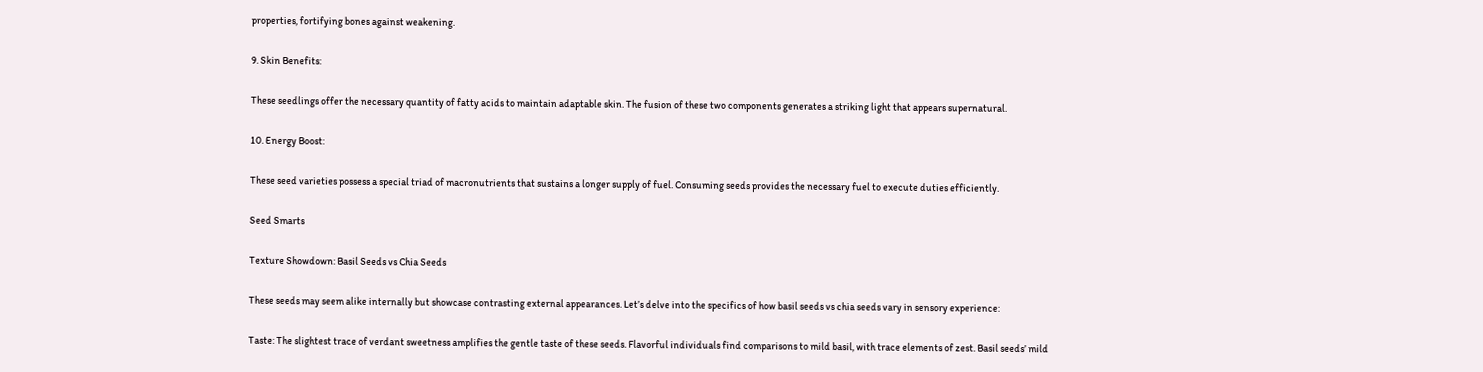properties, fortifying bones against weakening.

9. Skin Benefits:

These seedlings offer the necessary quantity of fatty acids to maintain adaptable skin. The fusion of these two components generates a striking light that appears supernatural.

10. Energy Boost:

These seed varieties possess a special triad of macronutrients that sustains a longer supply of fuel. Consuming seeds provides the necessary fuel to execute duties efficiently.

Seed Smarts

Texture Showdown: Basil Seeds vs Chia Seeds

These seeds may seem alike internally but showcase contrasting external appearances. Let’s delve into the specifics of how basil seeds vs chia seeds vary in sensory experience:

Taste: The slightest trace of verdant sweetness amplifies the gentle taste of these seeds. Flavorful individuals find comparisons to mild basil, with trace elements of zest. Basil seeds’ mild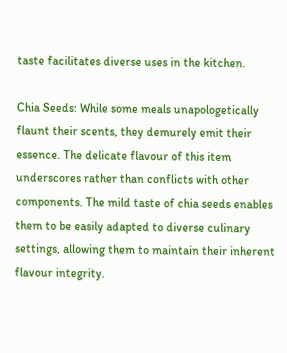taste facilitates diverse uses in the kitchen.

Chia Seeds: While some meals unapologetically flaunt their scents, they demurely emit their essence. The delicate flavour of this item underscores rather than conflicts with other components. The mild taste of chia seeds enables them to be easily adapted to diverse culinary settings, allowing them to maintain their inherent flavour integrity.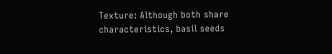Texture: Although both share characteristics, basil seeds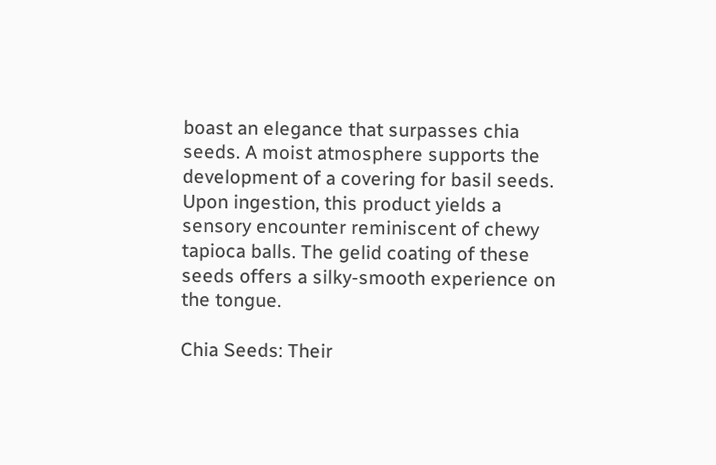boast an elegance that surpasses chia seeds. A moist atmosphere supports the development of a covering for basil seeds. Upon ingestion, this product yields a sensory encounter reminiscent of chewy tapioca balls. The gelid coating of these seeds offers a silky-smooth experience on the tongue.

Chia Seeds: Their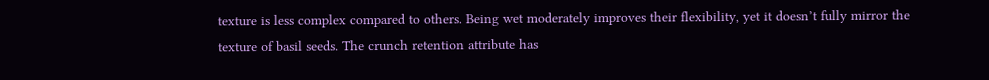texture is less complex compared to others. Being wet moderately improves their flexibility, yet it doesn’t fully mirror the texture of basil seeds. The crunch retention attribute has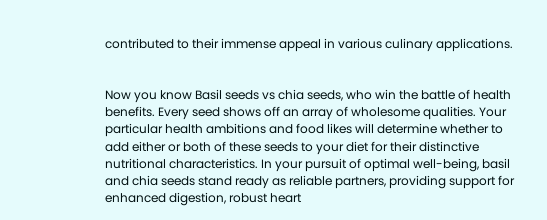contributed to their immense appeal in various culinary applications.


Now you know Basil seeds vs chia seeds, who win the battle of health benefits. Every seed shows off an array of wholesome qualities. Your particular health ambitions and food likes will determine whether to add either or both of these seeds to your diet for their distinctive nutritional characteristics. In your pursuit of optimal well-being, basil and chia seeds stand ready as reliable partners, providing support for enhanced digestion, robust heart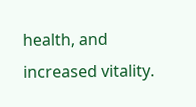health, and increased vitality.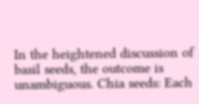In the heightened discussion of basil seeds, the outcome is unambiguous. Chia seeds: Each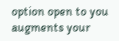option open to you augments your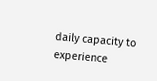daily capacity to experience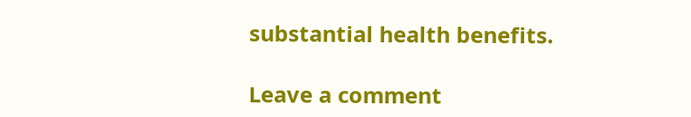substantial health benefits.

Leave a comment